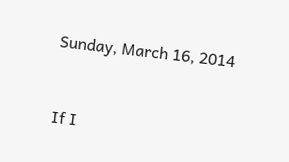Sunday, March 16, 2014


If I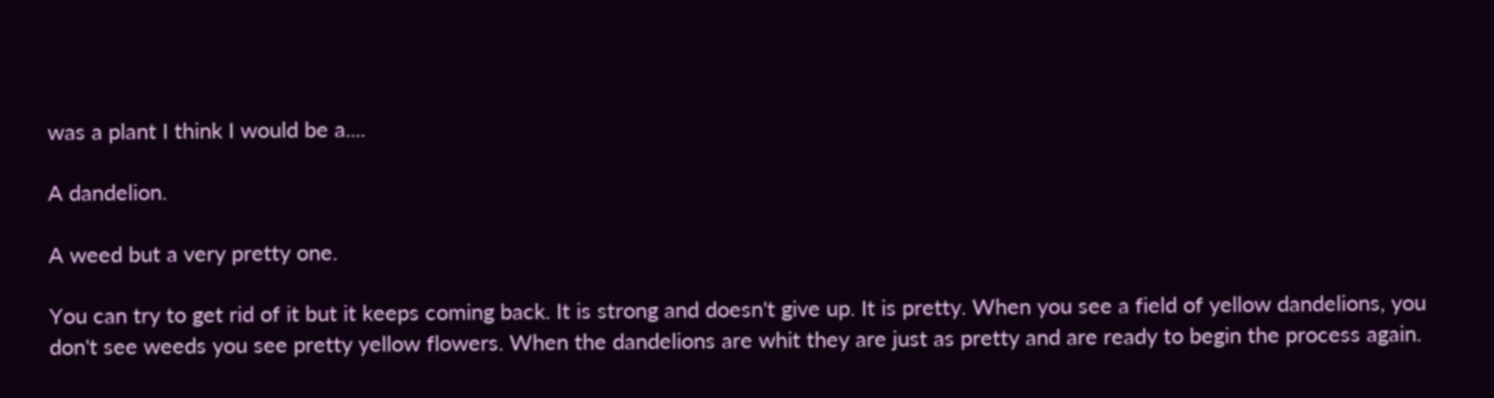was a plant I think I would be a....

A dandelion.

A weed but a very pretty one.

You can try to get rid of it but it keeps coming back. It is strong and doesn't give up. It is pretty. When you see a field of yellow dandelions, you don't see weeds you see pretty yellow flowers. When the dandelions are whit they are just as pretty and are ready to begin the process again.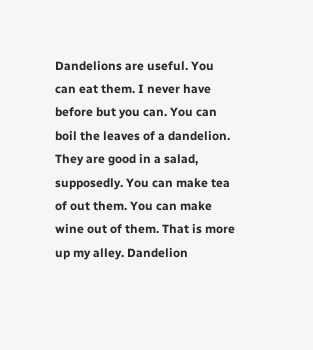Dandelions are useful. You can eat them. I never have before but you can. You can boil the leaves of a dandelion. They are good in a salad, supposedly. You can make tea of out them. You can make wine out of them. That is more up my alley. Dandelion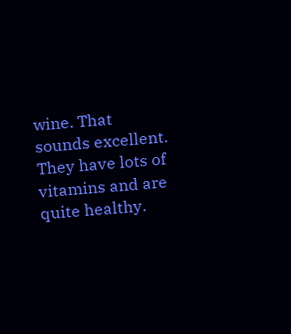wine. That sounds excellent. They have lots of vitamins and are quite healthy.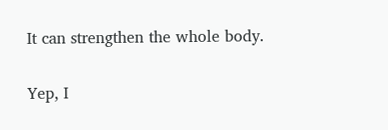It can strengthen the whole body.

Yep, I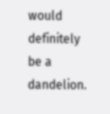would definitely be a dandelion.